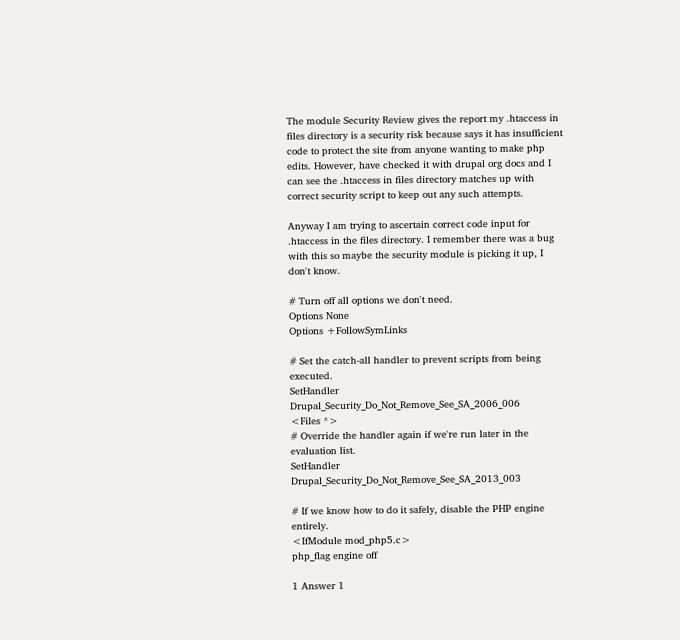The module Security Review gives the report my .htaccess in files directory is a security risk because says it has insufficient code to protect the site from anyone wanting to make php edits. However, have checked it with drupal org docs and I can see the .htaccess in files directory matches up with correct security script to keep out any such attempts.

Anyway I am trying to ascertain correct code input for .htaccess in the files directory. I remember there was a bug with this so maybe the security module is picking it up, I don't know.

# Turn off all options we don't need.
Options None
Options +FollowSymLinks

# Set the catch-all handler to prevent scripts from being executed.
SetHandler Drupal_Security_Do_Not_Remove_See_SA_2006_006
<Files *>
# Override the handler again if we're run later in the evaluation list.
SetHandler Drupal_Security_Do_Not_Remove_See_SA_2013_003

# If we know how to do it safely, disable the PHP engine entirely.
<IfModule mod_php5.c>
php_flag engine off

1 Answer 1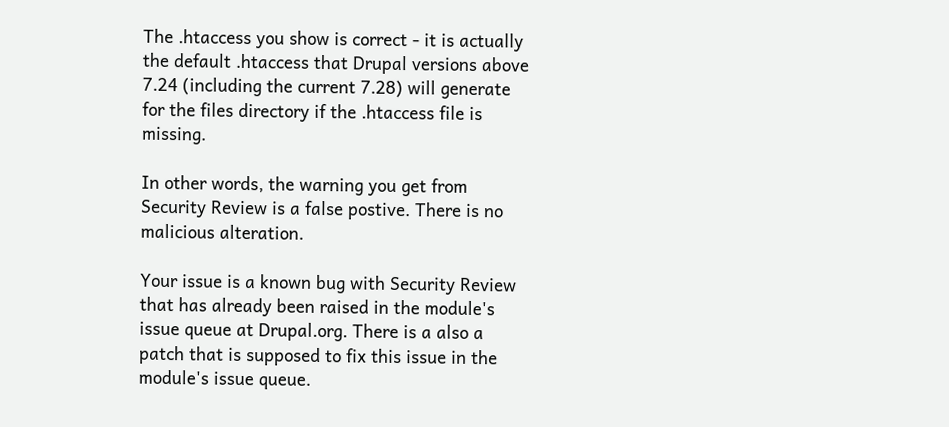The .htaccess you show is correct - it is actually the default .htaccess that Drupal versions above 7.24 (including the current 7.28) will generate for the files directory if the .htaccess file is missing.

In other words, the warning you get from Security Review is a false postive. There is no malicious alteration.

Your issue is a known bug with Security Review that has already been raised in the module's issue queue at Drupal.org. There is a also a patch that is supposed to fix this issue in the module's issue queue.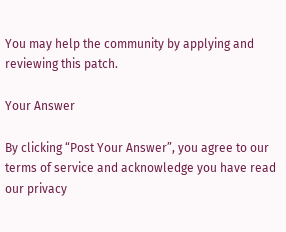You may help the community by applying and reviewing this patch.

Your Answer

By clicking “Post Your Answer”, you agree to our terms of service and acknowledge you have read our privacy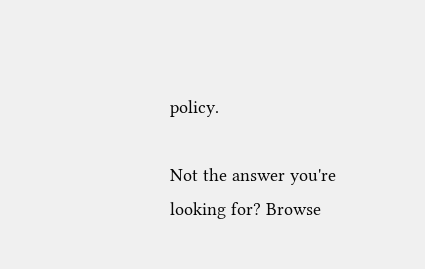policy.

Not the answer you're looking for? Browse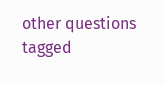other questions tagged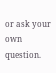or ask your own question.